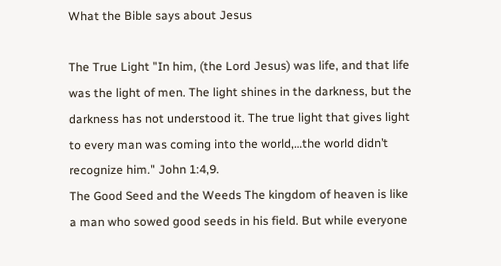What the Bible says about Jesus

The True Light "In him, (the Lord Jesus) was life, and that life was the light of men. The light shines in the darkness, but the darkness has not understood it. The true light that gives light to every man was coming into the world,…the world didn’t recognize him." John 1:4,9.
The Good Seed and the Weeds The kingdom of heaven is like a man who sowed good seeds in his field. But while everyone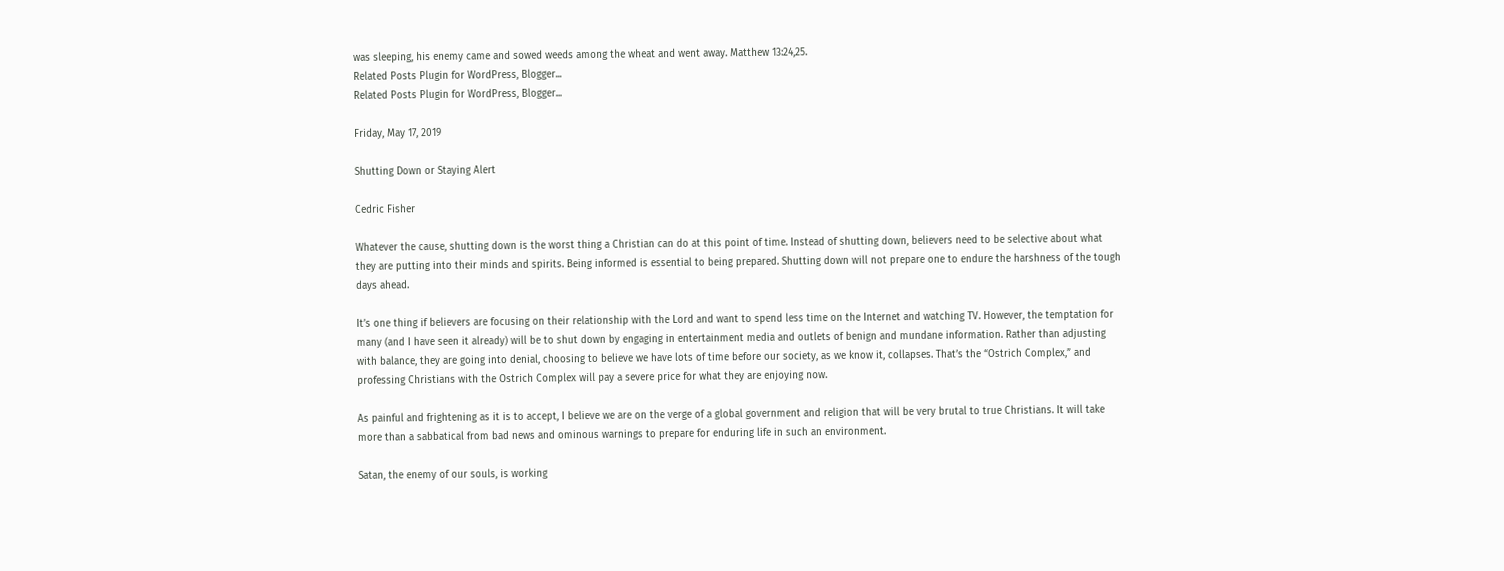was sleeping, his enemy came and sowed weeds among the wheat and went away. Matthew 13:24,25.
Related Posts Plugin for WordPress, Blogger...
Related Posts Plugin for WordPress, Blogger...

Friday, May 17, 2019

Shutting Down or Staying Alert

Cedric Fisher

Whatever the cause, shutting down is the worst thing a Christian can do at this point of time. Instead of shutting down, believers need to be selective about what they are putting into their minds and spirits. Being informed is essential to being prepared. Shutting down will not prepare one to endure the harshness of the tough days ahead.

It’s one thing if believers are focusing on their relationship with the Lord and want to spend less time on the Internet and watching TV. However, the temptation for many (and I have seen it already) will be to shut down by engaging in entertainment media and outlets of benign and mundane information. Rather than adjusting with balance, they are going into denial, choosing to believe we have lots of time before our society, as we know it, collapses. That’s the “Ostrich Complex,” and professing Christians with the Ostrich Complex will pay a severe price for what they are enjoying now.

As painful and frightening as it is to accept, I believe we are on the verge of a global government and religion that will be very brutal to true Christians. It will take more than a sabbatical from bad news and ominous warnings to prepare for enduring life in such an environment.

Satan, the enemy of our souls, is working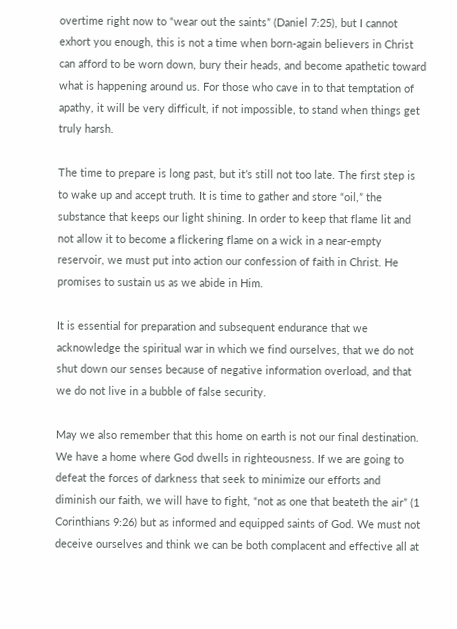overtime right now to “wear out the saints” (Daniel 7:25), but I cannot exhort you enough, this is not a time when born-again believers in Christ can afford to be worn down, bury their heads, and become apathetic toward what is happening around us. For those who cave in to that temptation of apathy, it will be very difficult, if not impossible, to stand when things get truly harsh.

The time to prepare is long past, but it’s still not too late. The first step is to wake up and accept truth. It is time to gather and store “oil,” the substance that keeps our light shining. In order to keep that flame lit and not allow it to become a flickering flame on a wick in a near-empty reservoir, we must put into action our confession of faith in Christ. He promises to sustain us as we abide in Him.

It is essential for preparation and subsequent endurance that we acknowledge the spiritual war in which we find ourselves, that we do not shut down our senses because of negative information overload, and that we do not live in a bubble of false security.

May we also remember that this home on earth is not our final destination. We have a home where God dwells in righteousness. If we are going to defeat the forces of darkness that seek to minimize our efforts and diminish our faith, we will have to fight, “not as one that beateth the air” (1 Corinthians 9:26) but as informed and equipped saints of God. We must not deceive ourselves and think we can be both complacent and effective all at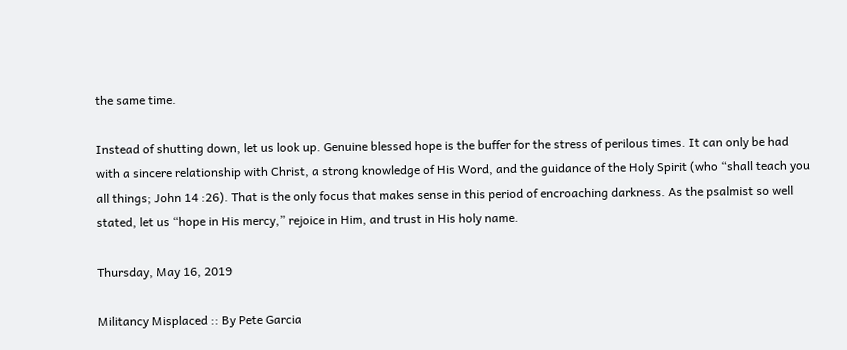the same time.

Instead of shutting down, let us look up. Genuine blessed hope is the buffer for the stress of perilous times. It can only be had with a sincere relationship with Christ, a strong knowledge of His Word, and the guidance of the Holy Spirit (who “shall teach you all things; John 14 :26). That is the only focus that makes sense in this period of encroaching darkness. As the psalmist so well stated, let us “hope in His mercy,” rejoice in Him, and trust in His holy name.

Thursday, May 16, 2019

Militancy Misplaced :: By Pete Garcia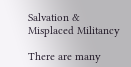Salvation & Misplaced Militancy

There are many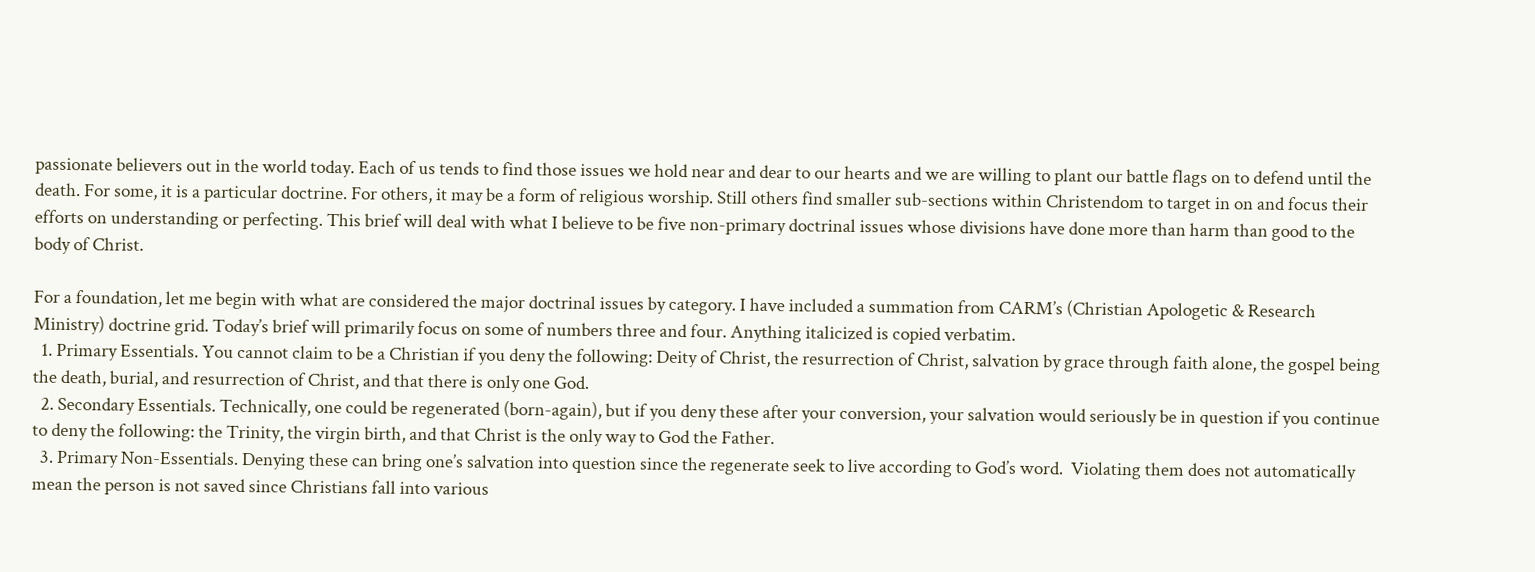passionate believers out in the world today. Each of us tends to find those issues we hold near and dear to our hearts and we are willing to plant our battle flags on to defend until the death. For some, it is a particular doctrine. For others, it may be a form of religious worship. Still others find smaller sub-sections within Christendom to target in on and focus their efforts on understanding or perfecting. This brief will deal with what I believe to be five non-primary doctrinal issues whose divisions have done more than harm than good to the body of Christ.

For a foundation, let me begin with what are considered the major doctrinal issues by category. I have included a summation from CARM’s (Christian Apologetic & Research Ministry) doctrine grid. Today’s brief will primarily focus on some of numbers three and four. Anything italicized is copied verbatim.
  1. Primary Essentials. You cannot claim to be a Christian if you deny the following: Deity of Christ, the resurrection of Christ, salvation by grace through faith alone, the gospel being the death, burial, and resurrection of Christ, and that there is only one God.
  2. Secondary Essentials. Technically, one could be regenerated (born-again), but if you deny these after your conversion, your salvation would seriously be in question if you continue to deny the following: the Trinity, the virgin birth, and that Christ is the only way to God the Father.
  3. Primary Non-Essentials. Denying these can bring one’s salvation into question since the regenerate seek to live according to God’s word.  Violating them does not automatically mean the person is not saved since Christians fall into various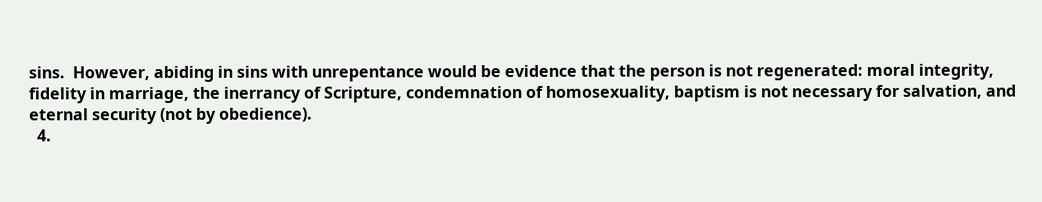sins.  However, abiding in sins with unrepentance would be evidence that the person is not regenerated: moral integrity, fidelity in marriage, the inerrancy of Scripture, condemnation of homosexuality, baptism is not necessary for salvation, and eternal security (not by obedience).
  4.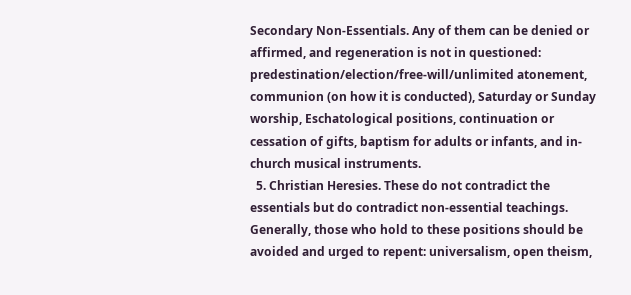Secondary Non-Essentials. Any of them can be denied or affirmed, and regeneration is not in questioned: predestination/election/free-will/unlimited atonement, communion (on how it is conducted), Saturday or Sunday worship, Eschatological positions, continuation or cessation of gifts, baptism for adults or infants, and in-church musical instruments.
  5. Christian Heresies. These do not contradict the essentials but do contradict non-essential teachings. Generally, those who hold to these positions should be avoided and urged to repent: universalism, open theism,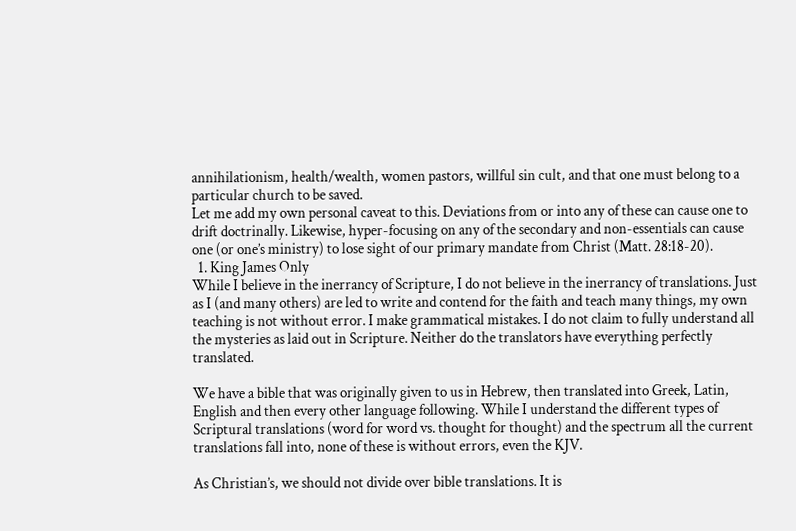annihilationism, health/wealth, women pastors, willful sin cult, and that one must belong to a particular church to be saved.
Let me add my own personal caveat to this. Deviations from or into any of these can cause one to drift doctrinally. Likewise, hyper-focusing on any of the secondary and non-essentials can cause one (or one’s ministry) to lose sight of our primary mandate from Christ (Matt. 28:18-20).
  1. King James Only
While I believe in the inerrancy of Scripture, I do not believe in the inerrancy of translations. Just as I (and many others) are led to write and contend for the faith and teach many things, my own teaching is not without error. I make grammatical mistakes. I do not claim to fully understand all the mysteries as laid out in Scripture. Neither do the translators have everything perfectly translated.

We have a bible that was originally given to us in Hebrew, then translated into Greek, Latin, English and then every other language following. While I understand the different types of Scriptural translations (word for word vs. thought for thought) and the spectrum all the current translations fall into, none of these is without errors, even the KJV.

As Christian’s, we should not divide over bible translations. It is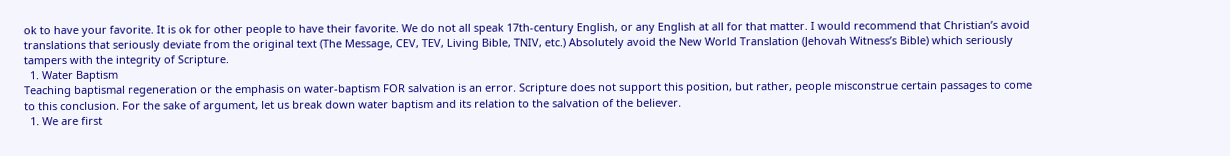ok to have your favorite. It is ok for other people to have their favorite. We do not all speak 17th-century English, or any English at all for that matter. I would recommend that Christian’s avoid translations that seriously deviate from the original text (The Message, CEV, TEV, Living Bible, TNIV, etc.) Absolutely avoid the New World Translation (Jehovah Witness’s Bible) which seriously tampers with the integrity of Scripture.
  1. Water Baptism
Teaching baptismal regeneration or the emphasis on water-baptism FOR salvation is an error. Scripture does not support this position, but rather, people misconstrue certain passages to come to this conclusion. For the sake of argument, let us break down water baptism and its relation to the salvation of the believer.
  1. We are first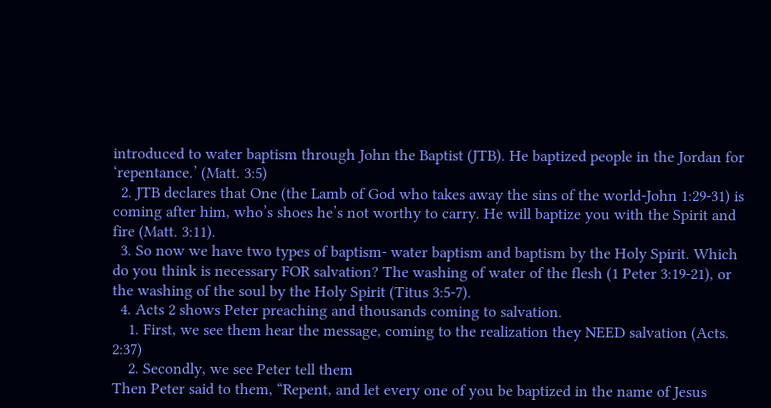introduced to water baptism through John the Baptist (JTB). He baptized people in the Jordan for ‘repentance.’ (Matt. 3:5)
  2. JTB declares that One (the Lamb of God who takes away the sins of the world-John 1:29-31) is coming after him, who’s shoes he’s not worthy to carry. He will baptize you with the Spirit and fire (Matt. 3:11).
  3. So now we have two types of baptism- water baptism and baptism by the Holy Spirit. Which do you think is necessary FOR salvation? The washing of water of the flesh (1 Peter 3:19-21), or the washing of the soul by the Holy Spirit (Titus 3:5-7).
  4. Acts 2 shows Peter preaching and thousands coming to salvation.
    1. First, we see them hear the message, coming to the realization they NEED salvation (Acts. 2:37)
    2. Secondly, we see Peter tell them
Then Peter said to them, “Repent, and let every one of you be baptized in the name of Jesus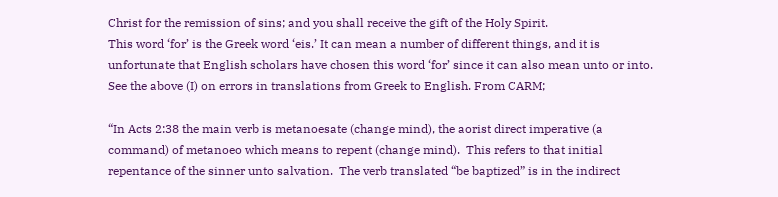Christ for the remission of sins; and you shall receive the gift of the Holy Spirit.
This word ‘for’ is the Greek word ‘eis.’ It can mean a number of different things, and it is unfortunate that English scholars have chosen this word ‘for’ since it can also mean unto or into. See the above (I) on errors in translations from Greek to English. From CARM;

“In Acts 2:38 the main verb is metanoesate (change mind), the aorist direct imperative (a command) of metanoeo which means to repent (change mind).  This refers to that initial repentance of the sinner unto salvation.  The verb translated “be baptized” is in the indirect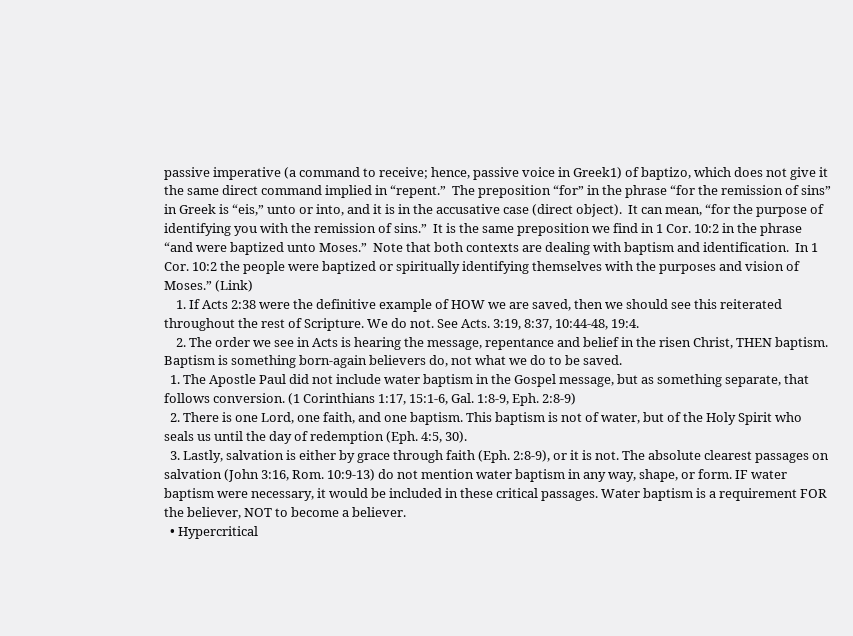passive imperative (a command to receive; hence, passive voice in Greek1) of baptizo, which does not give it the same direct command implied in “repent.”  The preposition “for” in the phrase “for the remission of sins” in Greek is “eis,” unto or into, and it is in the accusative case (direct object).  It can mean, “for the purpose of identifying you with the remission of sins.”  It is the same preposition we find in 1 Cor. 10:2 in the phrase “and were baptized unto Moses.”  Note that both contexts are dealing with baptism and identification.  In 1 Cor. 10:2 the people were baptized or spiritually identifying themselves with the purposes and vision of Moses.” (Link)
    1. If Acts 2:38 were the definitive example of HOW we are saved, then we should see this reiterated throughout the rest of Scripture. We do not. See Acts. 3:19, 8:37, 10:44-48, 19:4.
    2. The order we see in Acts is hearing the message, repentance and belief in the risen Christ, THEN baptism. Baptism is something born-again believers do, not what we do to be saved.
  1. The Apostle Paul did not include water baptism in the Gospel message, but as something separate, that follows conversion. (1 Corinthians 1:17, 15:1-6, Gal. 1:8-9, Eph. 2:8-9)
  2. There is one Lord, one faith, and one baptism. This baptism is not of water, but of the Holy Spirit who seals us until the day of redemption (Eph. 4:5, 30).
  3. Lastly, salvation is either by grace through faith (Eph. 2:8-9), or it is not. The absolute clearest passages on salvation (John 3:16, Rom. 10:9-13) do not mention water baptism in any way, shape, or form. IF water baptism were necessary, it would be included in these critical passages. Water baptism is a requirement FOR the believer, NOT to become a believer.
  • Hypercritical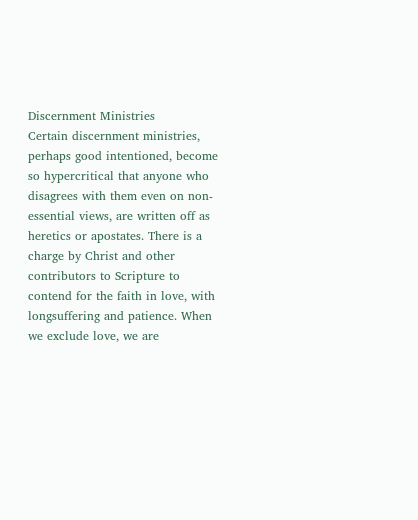Discernment Ministries
Certain discernment ministries, perhaps good intentioned, become so hypercritical that anyone who disagrees with them even on non-essential views, are written off as heretics or apostates. There is a charge by Christ and other contributors to Scripture to contend for the faith in love, with longsuffering and patience. When we exclude love, we are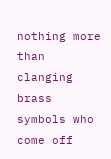nothing more than clanging brass symbols who come off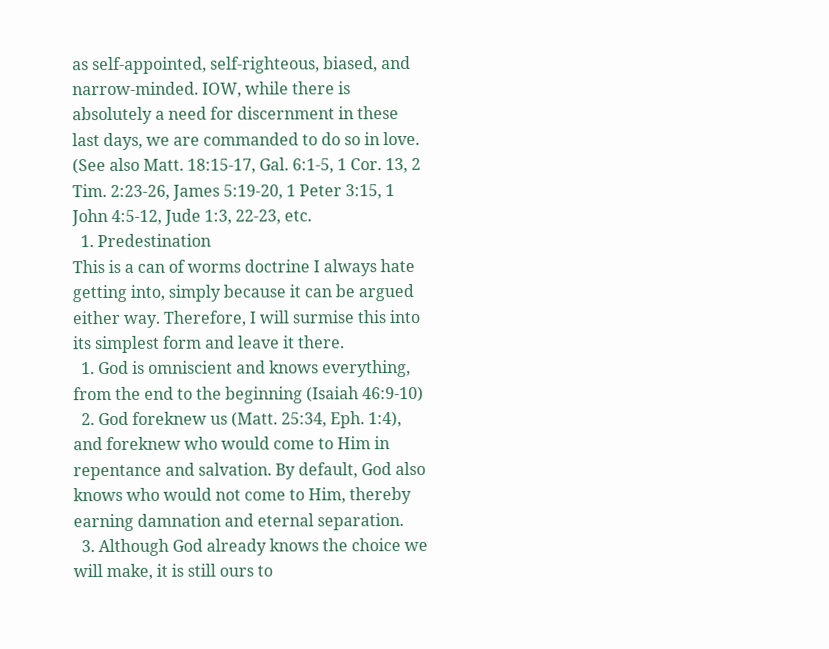as self-appointed, self-righteous, biased, and narrow-minded. IOW, while there is absolutely a need for discernment in these last days, we are commanded to do so in love. (See also Matt. 18:15-17, Gal. 6:1-5, 1 Cor. 13, 2 Tim. 2:23-26, James 5:19-20, 1 Peter 3:15, 1 John 4:5-12, Jude 1:3, 22-23, etc.
  1. Predestination
This is a can of worms doctrine I always hate getting into, simply because it can be argued either way. Therefore, I will surmise this into its simplest form and leave it there.
  1. God is omniscient and knows everything, from the end to the beginning (Isaiah 46:9-10)
  2. God foreknew us (Matt. 25:34, Eph. 1:4), and foreknew who would come to Him in repentance and salvation. By default, God also knows who would not come to Him, thereby earning damnation and eternal separation.
  3. Although God already knows the choice we will make, it is still ours to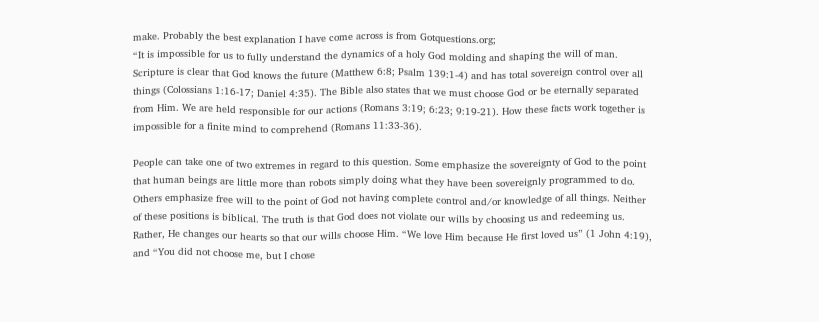make. Probably the best explanation I have come across is from Gotquestions.org;
“It is impossible for us to fully understand the dynamics of a holy God molding and shaping the will of man. Scripture is clear that God knows the future (Matthew 6:8; Psalm 139:1-4) and has total sovereign control over all things (Colossians 1:16-17; Daniel 4:35). The Bible also states that we must choose God or be eternally separated from Him. We are held responsible for our actions (Romans 3:19; 6:23; 9:19-21). How these facts work together is impossible for a finite mind to comprehend (Romans 11:33-36).

People can take one of two extremes in regard to this question. Some emphasize the sovereignty of God to the point that human beings are little more than robots simply doing what they have been sovereignly programmed to do. Others emphasize free will to the point of God not having complete control and/or knowledge of all things. Neither of these positions is biblical. The truth is that God does not violate our wills by choosing us and redeeming us. Rather, He changes our hearts so that our wills choose Him. “We love Him because He first loved us” (1 John 4:19), and “You did not choose me, but I chose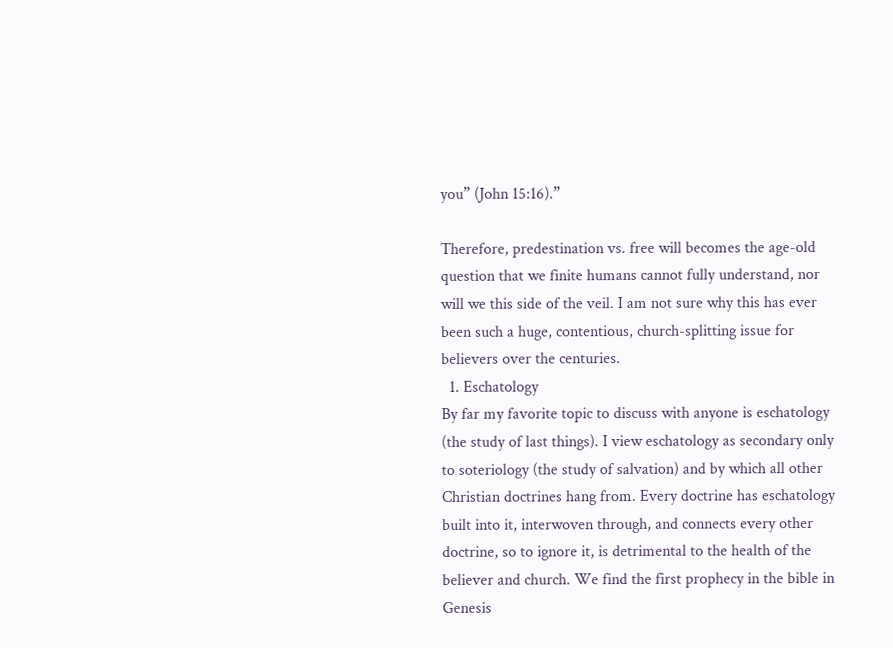you” (John 15:16).”

Therefore, predestination vs. free will becomes the age-old question that we finite humans cannot fully understand, nor will we this side of the veil. I am not sure why this has ever been such a huge, contentious, church-splitting issue for believers over the centuries.
  1. Eschatology
By far my favorite topic to discuss with anyone is eschatology (the study of last things). I view eschatology as secondary only to soteriology (the study of salvation) and by which all other Christian doctrines hang from. Every doctrine has eschatology built into it, interwoven through, and connects every other doctrine, so to ignore it, is detrimental to the health of the believer and church. We find the first prophecy in the bible in Genesis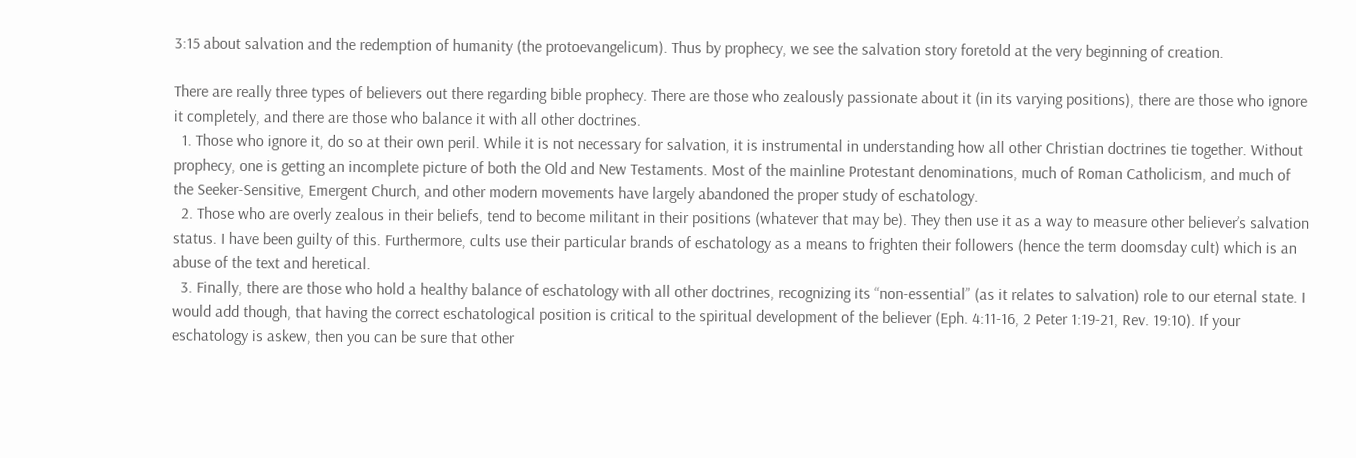3:15 about salvation and the redemption of humanity (the protoevangelicum). Thus by prophecy, we see the salvation story foretold at the very beginning of creation.

There are really three types of believers out there regarding bible prophecy. There are those who zealously passionate about it (in its varying positions), there are those who ignore it completely, and there are those who balance it with all other doctrines.
  1. Those who ignore it, do so at their own peril. While it is not necessary for salvation, it is instrumental in understanding how all other Christian doctrines tie together. Without prophecy, one is getting an incomplete picture of both the Old and New Testaments. Most of the mainline Protestant denominations, much of Roman Catholicism, and much of the Seeker-Sensitive, Emergent Church, and other modern movements have largely abandoned the proper study of eschatology.
  2. Those who are overly zealous in their beliefs, tend to become militant in their positions (whatever that may be). They then use it as a way to measure other believer’s salvation status. I have been guilty of this. Furthermore, cults use their particular brands of eschatology as a means to frighten their followers (hence the term doomsday cult) which is an abuse of the text and heretical.
  3. Finally, there are those who hold a healthy balance of eschatology with all other doctrines, recognizing its “non-essential” (as it relates to salvation) role to our eternal state. I would add though, that having the correct eschatological position is critical to the spiritual development of the believer (Eph. 4:11-16, 2 Peter 1:19-21, Rev. 19:10). If your eschatology is askew, then you can be sure that other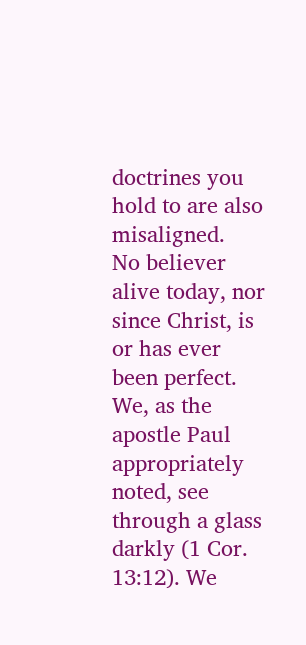doctrines you hold to are also misaligned.
No believer alive today, nor since Christ, is or has ever been perfect. We, as the apostle Paul appropriately noted, see through a glass darkly (1 Cor. 13:12). We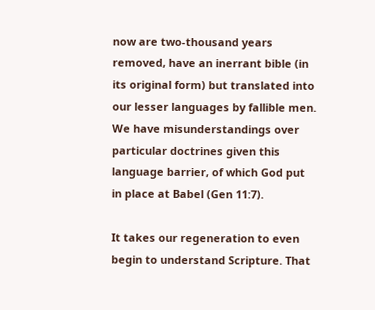now are two-thousand years removed, have an inerrant bible (in its original form) but translated into our lesser languages by fallible men. We have misunderstandings over particular doctrines given this language barrier, of which God put in place at Babel (Gen 11:7).

It takes our regeneration to even begin to understand Scripture. That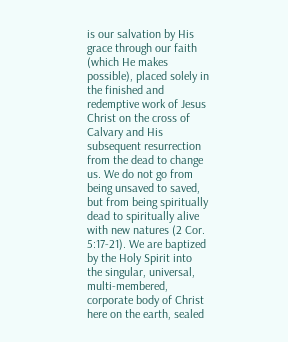is our salvation by His grace through our faith (which He makes possible), placed solely in the finished and redemptive work of Jesus Christ on the cross of Calvary and His subsequent resurrection from the dead to change us. We do not go from being unsaved to saved, but from being spiritually dead to spiritually alive with new natures (2 Cor. 5:17-21). We are baptized by the Holy Spirit into the singular, universal, multi-membered, corporate body of Christ here on the earth, sealed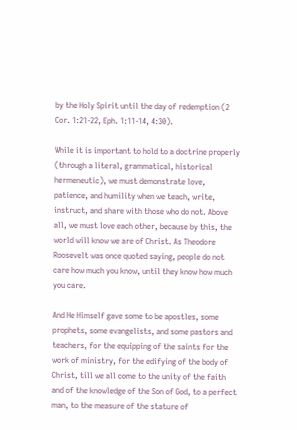by the Holy Spirit until the day of redemption (2 Cor. 1:21-22, Eph. 1:11-14, 4:30).

While it is important to hold to a doctrine properly (through a literal, grammatical, historical hermeneutic), we must demonstrate love, patience, and humility when we teach, write, instruct, and share with those who do not. Above all, we must love each other, because by this, the world will know we are of Christ. As Theodore Roosevelt was once quoted saying, people do not care how much you know, until they know how much you care.

And He Himself gave some to be apostles, some prophets, some evangelists, and some pastors and teachers, for the equipping of the saints for the work of ministry, for the edifying of the body of Christ, till we all come to the unity of the faith and of the knowledge of the Son of God, to a perfect man, to the measure of the stature of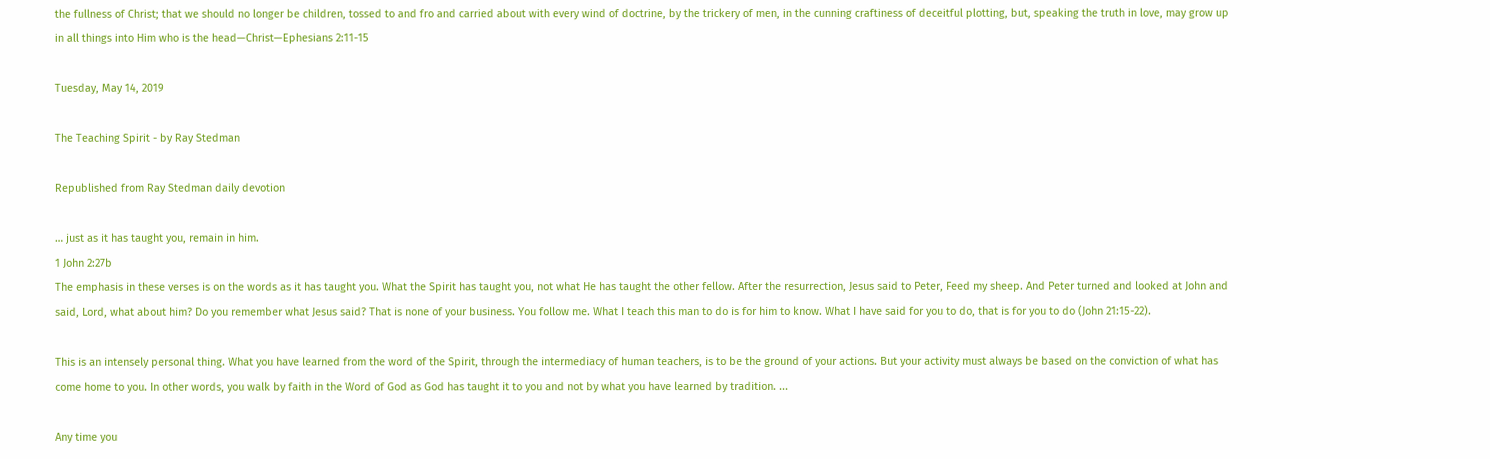the fullness of Christ; that we should no longer be children, tossed to and fro and carried about with every wind of doctrine, by the trickery of men, in the cunning craftiness of deceitful plotting, but, speaking the truth in love, may grow up in all things into Him who is the head—Christ—Ephesians 2:11-15

Tuesday, May 14, 2019

The Teaching Spirit - by Ray Stedman

Republished from Ray Stedman daily devotion

… just as it has taught you, remain in him.
1 John 2:27b
The emphasis in these verses is on the words as it has taught you. What the Spirit has taught you, not what He has taught the other fellow. After the resurrection, Jesus said to Peter, Feed my sheep. And Peter turned and looked at John and said, Lord, what about him? Do you remember what Jesus said? That is none of your business. You follow me. What I teach this man to do is for him to know. What I have said for you to do, that is for you to do (John 21:15-22).

This is an intensely personal thing. What you have learned from the word of the Spirit, through the intermediacy of human teachers, is to be the ground of your actions. But your activity must always be based on the conviction of what has come home to you. In other words, you walk by faith in the Word of God as God has taught it to you and not by what you have learned by tradition. ...

Any time you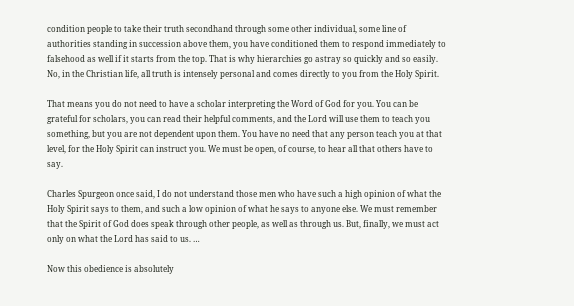condition people to take their truth secondhand through some other individual, some line of authorities standing in succession above them, you have conditioned them to respond immediately to falsehood as well if it starts from the top. That is why hierarchies go astray so quickly and so easily. No, in the Christian life, all truth is intensely personal and comes directly to you from the Holy Spirit.

That means you do not need to have a scholar interpreting the Word of God for you. You can be grateful for scholars, you can read their helpful comments, and the Lord will use them to teach you something, but you are not dependent upon them. You have no need that any person teach you at that level, for the Holy Spirit can instruct you. We must be open, of course, to hear all that others have to say.

Charles Spurgeon once said, I do not understand those men who have such a high opinion of what the Holy Spirit says to them, and such a low opinion of what he says to anyone else. We must remember that the Spirit of God does speak through other people, as well as through us. But, finally, we must act only on what the Lord has said to us. …

Now this obedience is absolutely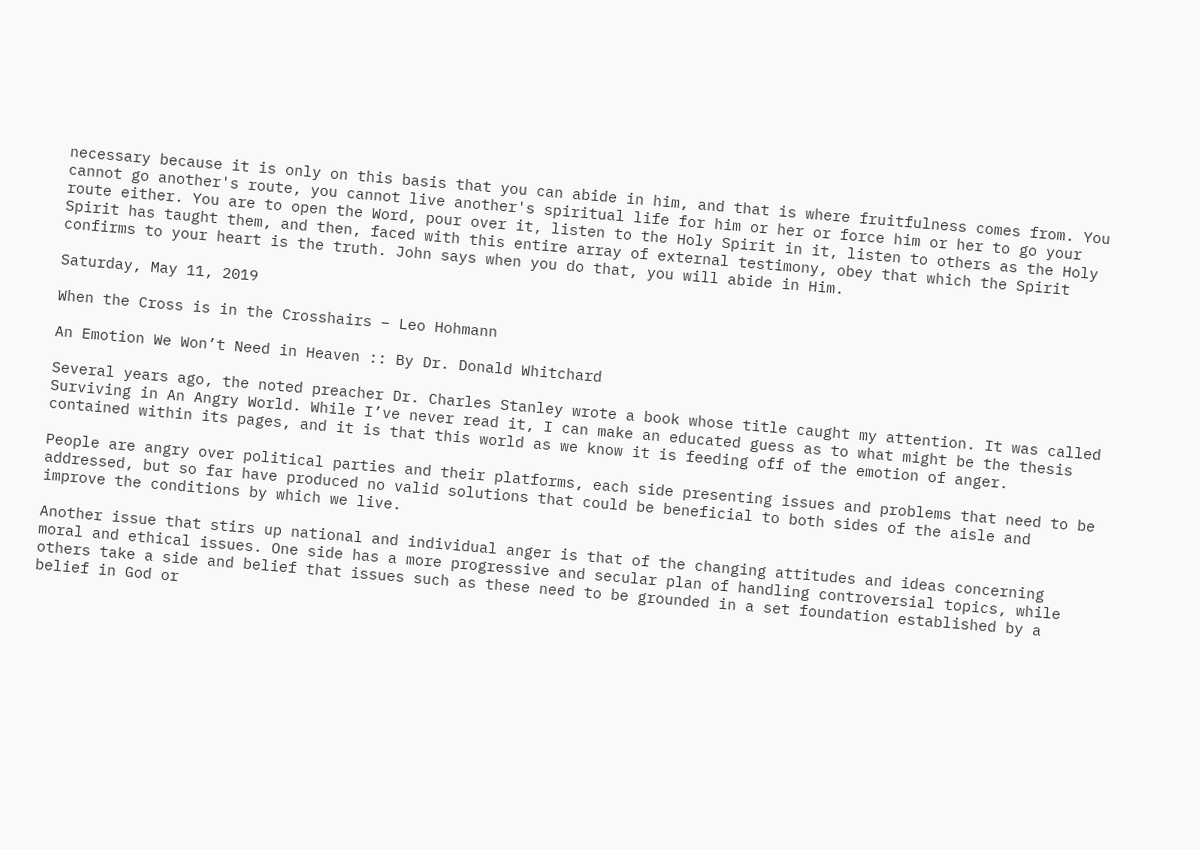necessary because it is only on this basis that you can abide in him, and that is where fruitfulness comes from. You cannot go another's route, you cannot live another's spiritual life for him or her or force him or her to go your route either. You are to open the Word, pour over it, listen to the Holy Spirit in it, listen to others as the Holy Spirit has taught them, and then, faced with this entire array of external testimony, obey that which the Spirit confirms to your heart is the truth. John says when you do that, you will abide in Him.

Saturday, May 11, 2019

When the Cross is in the Crosshairs – Leo Hohmann

An Emotion We Won’t Need in Heaven :: By Dr. Donald Whitchard

Several years ago, the noted preacher Dr. Charles Stanley wrote a book whose title caught my attention. It was called Surviving in An Angry World. While I’ve never read it, I can make an educated guess as to what might be the thesis contained within its pages, and it is that this world as we know it is feeding off of the emotion of anger.

People are angry over political parties and their platforms, each side presenting issues and problems that need to be addressed, but so far have produced no valid solutions that could be beneficial to both sides of the aisle and improve the conditions by which we live.

Another issue that stirs up national and individual anger is that of the changing attitudes and ideas concerning moral and ethical issues. One side has a more progressive and secular plan of handling controversial topics, while others take a side and belief that issues such as these need to be grounded in a set foundation established by a belief in God or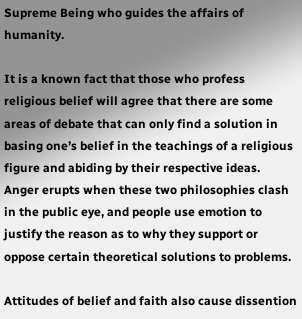Supreme Being who guides the affairs of humanity.

It is a known fact that those who profess religious belief will agree that there are some areas of debate that can only find a solution in basing one’s belief in the teachings of a religious figure and abiding by their respective ideas. Anger erupts when these two philosophies clash in the public eye, and people use emotion to justify the reason as to why they support or oppose certain theoretical solutions to problems.

Attitudes of belief and faith also cause dissention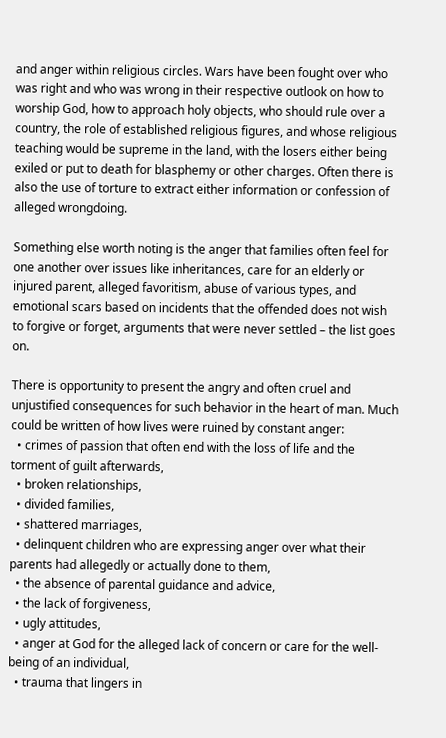and anger within religious circles. Wars have been fought over who was right and who was wrong in their respective outlook on how to worship God, how to approach holy objects, who should rule over a country, the role of established religious figures, and whose religious teaching would be supreme in the land, with the losers either being exiled or put to death for blasphemy or other charges. Often there is also the use of torture to extract either information or confession of alleged wrongdoing.

Something else worth noting is the anger that families often feel for one another over issues like inheritances, care for an elderly or injured parent, alleged favoritism, abuse of various types, and emotional scars based on incidents that the offended does not wish to forgive or forget, arguments that were never settled – the list goes on.

There is opportunity to present the angry and often cruel and unjustified consequences for such behavior in the heart of man. Much could be written of how lives were ruined by constant anger:
  • crimes of passion that often end with the loss of life and the torment of guilt afterwards,
  • broken relationships,
  • divided families,
  • shattered marriages,
  • delinquent children who are expressing anger over what their parents had allegedly or actually done to them,
  • the absence of parental guidance and advice,
  • the lack of forgiveness,
  • ugly attitudes,
  • anger at God for the alleged lack of concern or care for the well-being of an individual,
  • trauma that lingers in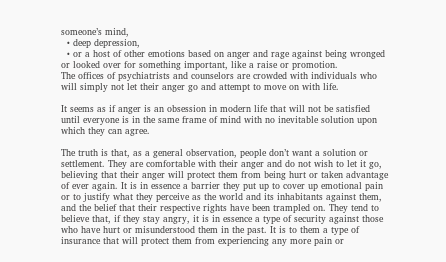someone’s mind,
  • deep depression,
  • or a host of other emotions based on anger and rage against being wronged or looked over for something important, like a raise or promotion.
The offices of psychiatrists and counselors are crowded with individuals who will simply not let their anger go and attempt to move on with life.

It seems as if anger is an obsession in modern life that will not be satisfied until everyone is in the same frame of mind with no inevitable solution upon which they can agree.

The truth is that, as a general observation, people don’t want a solution or settlement. They are comfortable with their anger and do not wish to let it go, believing that their anger will protect them from being hurt or taken advantage of ever again. It is in essence a barrier they put up to cover up emotional pain or to justify what they perceive as the world and its inhabitants against them, and the belief that their respective rights have been trampled on. They tend to believe that, if they stay angry, it is in essence a type of security against those who have hurt or misunderstood them in the past. It is to them a type of insurance that will protect them from experiencing any more pain or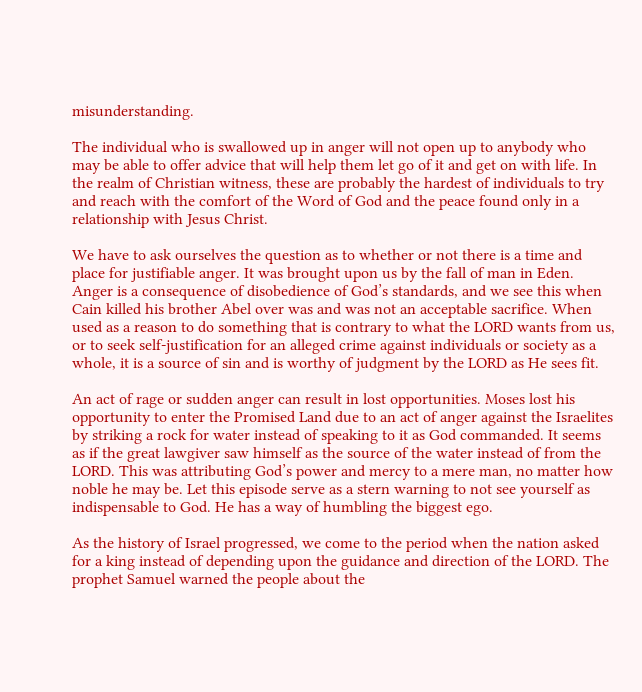misunderstanding.

The individual who is swallowed up in anger will not open up to anybody who may be able to offer advice that will help them let go of it and get on with life. In the realm of Christian witness, these are probably the hardest of individuals to try and reach with the comfort of the Word of God and the peace found only in a relationship with Jesus Christ.

We have to ask ourselves the question as to whether or not there is a time and place for justifiable anger. It was brought upon us by the fall of man in Eden. Anger is a consequence of disobedience of God’s standards, and we see this when Cain killed his brother Abel over was and was not an acceptable sacrifice. When used as a reason to do something that is contrary to what the LORD wants from us, or to seek self-justification for an alleged crime against individuals or society as a whole, it is a source of sin and is worthy of judgment by the LORD as He sees fit.

An act of rage or sudden anger can result in lost opportunities. Moses lost his opportunity to enter the Promised Land due to an act of anger against the Israelites by striking a rock for water instead of speaking to it as God commanded. It seems as if the great lawgiver saw himself as the source of the water instead of from the LORD. This was attributing God’s power and mercy to a mere man, no matter how noble he may be. Let this episode serve as a stern warning to not see yourself as indispensable to God. He has a way of humbling the biggest ego.

As the history of Israel progressed, we come to the period when the nation asked for a king instead of depending upon the guidance and direction of the LORD. The prophet Samuel warned the people about the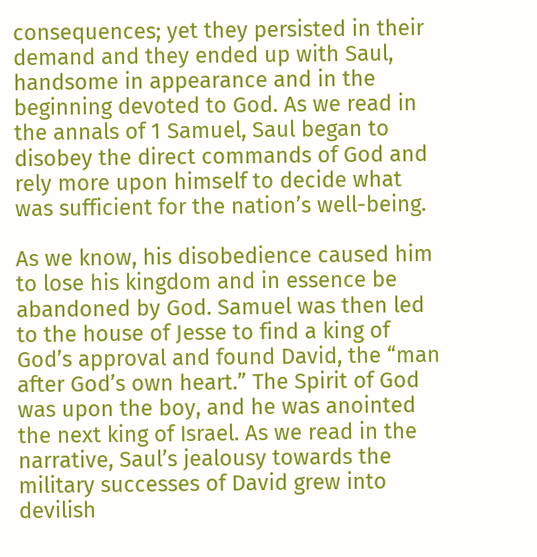consequences; yet they persisted in their demand and they ended up with Saul, handsome in appearance and in the beginning devoted to God. As we read in the annals of 1 Samuel, Saul began to disobey the direct commands of God and rely more upon himself to decide what was sufficient for the nation’s well-being.

As we know, his disobedience caused him to lose his kingdom and in essence be abandoned by God. Samuel was then led to the house of Jesse to find a king of God’s approval and found David, the “man after God’s own heart.” The Spirit of God was upon the boy, and he was anointed the next king of Israel. As we read in the narrative, Saul’s jealousy towards the military successes of David grew into devilish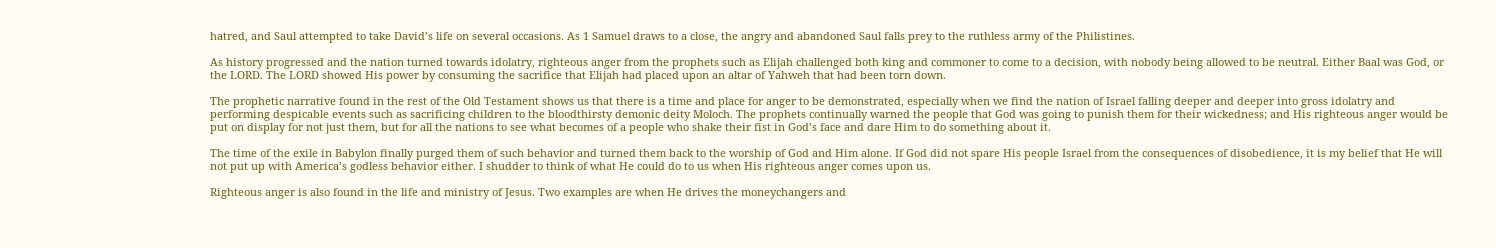hatred, and Saul attempted to take David’s life on several occasions. As 1 Samuel draws to a close, the angry and abandoned Saul falls prey to the ruthless army of the Philistines.

As history progressed and the nation turned towards idolatry, righteous anger from the prophets such as Elijah challenged both king and commoner to come to a decision, with nobody being allowed to be neutral. Either Baal was God, or the LORD. The LORD showed His power by consuming the sacrifice that Elijah had placed upon an altar of Yahweh that had been torn down.

The prophetic narrative found in the rest of the Old Testament shows us that there is a time and place for anger to be demonstrated, especially when we find the nation of Israel falling deeper and deeper into gross idolatry and performing despicable events such as sacrificing children to the bloodthirsty demonic deity Moloch. The prophets continually warned the people that God was going to punish them for their wickedness; and His righteous anger would be put on display for not just them, but for all the nations to see what becomes of a people who shake their fist in God’s face and dare Him to do something about it.

The time of the exile in Babylon finally purged them of such behavior and turned them back to the worship of God and Him alone. If God did not spare His people Israel from the consequences of disobedience, it is my belief that He will not put up with America’s godless behavior either. I shudder to think of what He could do to us when His righteous anger comes upon us.

Righteous anger is also found in the life and ministry of Jesus. Two examples are when He drives the moneychangers and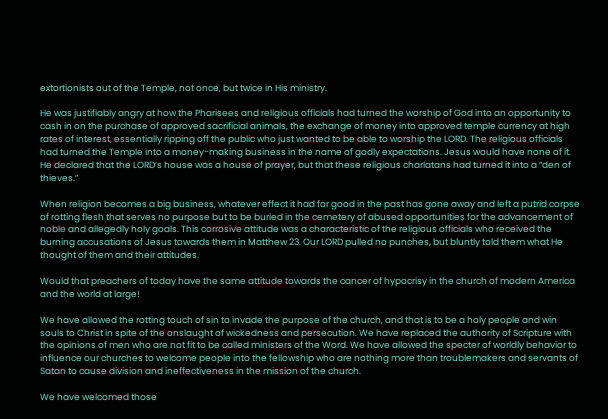extortionists out of the Temple, not once, but twice in His ministry.

He was justifiably angry at how the Pharisees and religious officials had turned the worship of God into an opportunity to cash in on the purchase of approved sacrificial animals, the exchange of money into approved temple currency at high rates of interest, essentially ripping off the public who just wanted to be able to worship the LORD. The religious officials had turned the Temple into a money-making business in the name of godly expectations. Jesus would have none of it. He declared that the LORD’s house was a house of prayer, but that these religious charlatans had turned it into a “den of thieves.”

When religion becomes a big business, whatever effect it had for good in the past has gone away and left a putrid corpse of rotting flesh that serves no purpose but to be buried in the cemetery of abused opportunities for the advancement of noble and allegedly holy goals. This corrosive attitude was a characteristic of the religious officials who received the burning accusations of Jesus towards them in Matthew 23. Our LORD pulled no punches, but bluntly told them what He thought of them and their attitudes.

Would that preachers of today have the same attitude towards the cancer of hypocrisy in the church of modern America and the world at large!

We have allowed the rotting touch of sin to invade the purpose of the church, and that is to be a holy people and win souls to Christ in spite of the onslaught of wickedness and persecution. We have replaced the authority of Scripture with the opinions of men who are not fit to be called ministers of the Word. We have allowed the specter of worldly behavior to influence our churches to welcome people into the fellowship who are nothing more than troublemakers and servants of Satan to cause division and ineffectiveness in the mission of the church.

We have welcomed those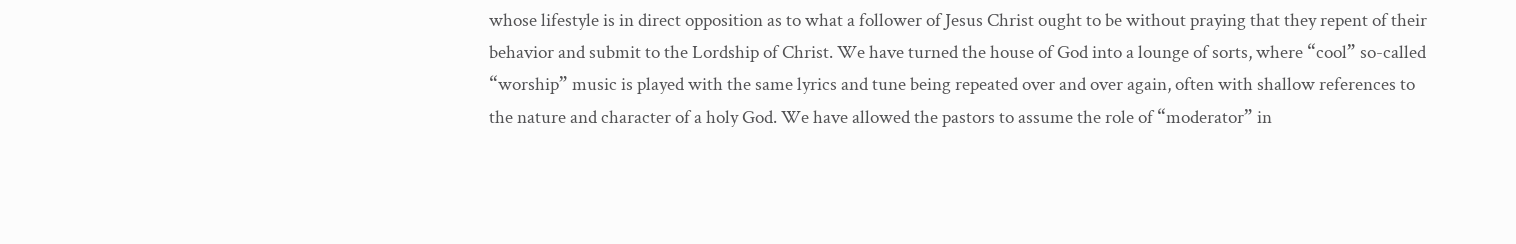whose lifestyle is in direct opposition as to what a follower of Jesus Christ ought to be without praying that they repent of their behavior and submit to the Lordship of Christ. We have turned the house of God into a lounge of sorts, where “cool” so-called “worship” music is played with the same lyrics and tune being repeated over and over again, often with shallow references to the nature and character of a holy God. We have allowed the pastors to assume the role of “moderator” in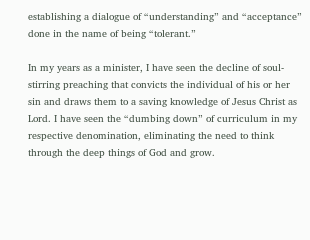establishing a dialogue of “understanding” and “acceptance” done in the name of being “tolerant.”

In my years as a minister, I have seen the decline of soul-stirring preaching that convicts the individual of his or her sin and draws them to a saving knowledge of Jesus Christ as Lord. I have seen the “dumbing down” of curriculum in my respective denomination, eliminating the need to think through the deep things of God and grow.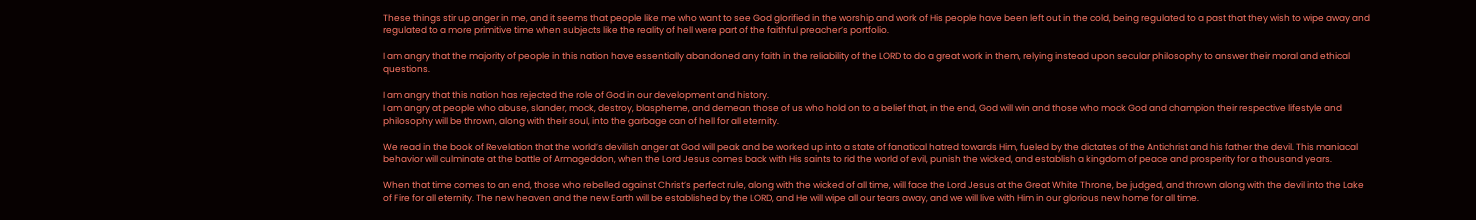These things stir up anger in me, and it seems that people like me who want to see God glorified in the worship and work of His people have been left out in the cold, being regulated to a past that they wish to wipe away and regulated to a more primitive time when subjects like the reality of hell were part of the faithful preacher’s portfolio.

I am angry that the majority of people in this nation have essentially abandoned any faith in the reliability of the LORD to do a great work in them, relying instead upon secular philosophy to answer their moral and ethical questions.

I am angry that this nation has rejected the role of God in our development and history.
I am angry at people who abuse, slander, mock, destroy, blaspheme, and demean those of us who hold on to a belief that, in the end, God will win and those who mock God and champion their respective lifestyle and philosophy will be thrown, along with their soul, into the garbage can of hell for all eternity.

We read in the book of Revelation that the world’s devilish anger at God will peak and be worked up into a state of fanatical hatred towards Him, fueled by the dictates of the Antichrist and his father the devil. This maniacal behavior will culminate at the battle of Armageddon, when the Lord Jesus comes back with His saints to rid the world of evil, punish the wicked, and establish a kingdom of peace and prosperity for a thousand years.

When that time comes to an end, those who rebelled against Christ’s perfect rule, along with the wicked of all time, will face the Lord Jesus at the Great White Throne, be judged, and thrown along with the devil into the Lake of Fire for all eternity. The new heaven and the new Earth will be established by the LORD, and He will wipe all our tears away, and we will live with Him in our glorious new home for all time.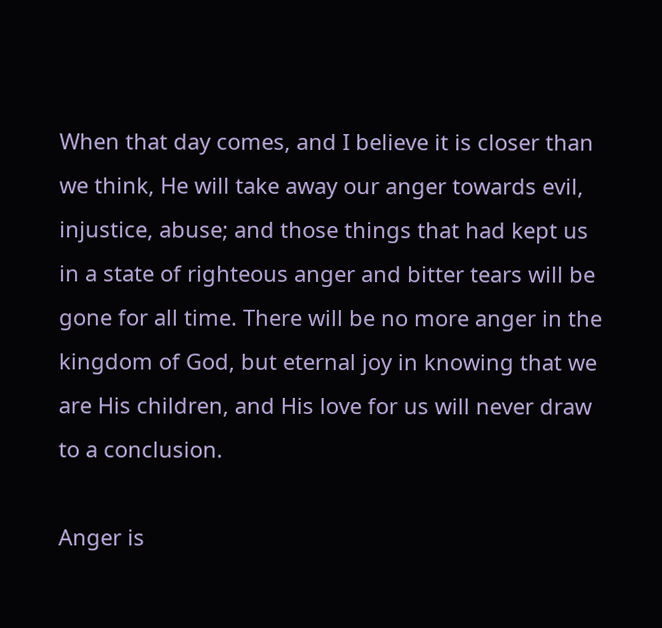When that day comes, and I believe it is closer than we think, He will take away our anger towards evil, injustice, abuse; and those things that had kept us in a state of righteous anger and bitter tears will be gone for all time. There will be no more anger in the kingdom of God, but eternal joy in knowing that we are His children, and His love for us will never draw to a conclusion.

Anger is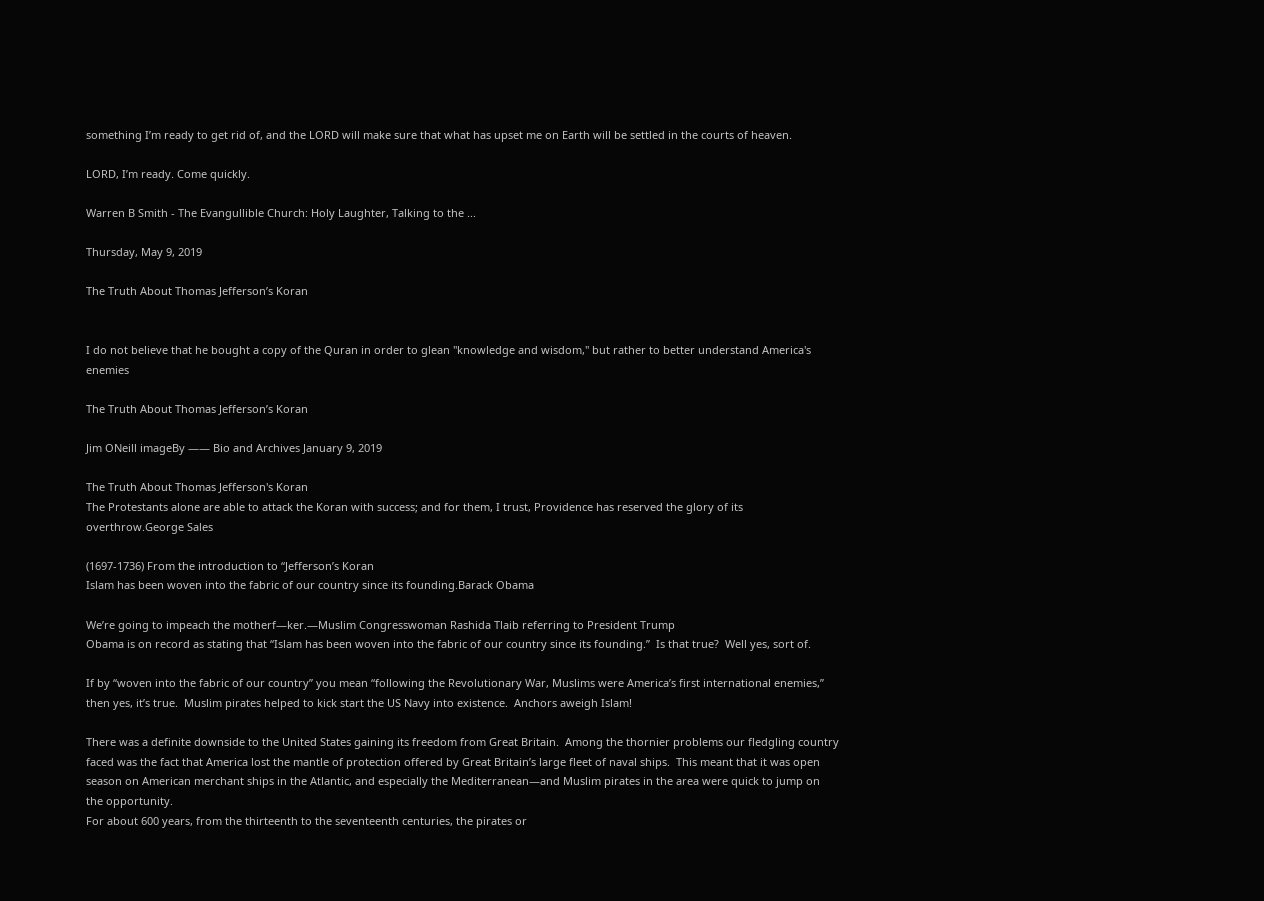something I’m ready to get rid of, and the LORD will make sure that what has upset me on Earth will be settled in the courts of heaven.

LORD, I’m ready. Come quickly.

Warren B Smith - The Evangullible Church: Holy Laughter, Talking to the ...

Thursday, May 9, 2019

The Truth About Thomas Jefferson’s Koran


I do not believe that he bought a copy of the Quran in order to glean "knowledge and wisdom," but rather to better understand America's enemies

The Truth About Thomas Jefferson’s Koran

Jim ONeill imageBy —— Bio and Archives January 9, 2019

The Truth About Thomas Jefferson's Koran
The Protestants alone are able to attack the Koran with success; and for them, I trust, Providence has reserved the glory of its overthrow.George Sales

(1697-1736) From the introduction to “Jefferson’s Koran
Islam has been woven into the fabric of our country since its founding.Barack Obama

We’re going to impeach the motherf—ker.—Muslim Congresswoman Rashida Tlaib referring to President Trump
Obama is on record as stating that “Islam has been woven into the fabric of our country since its founding.”  Is that true?  Well yes, sort of.

If by “woven into the fabric of our country” you mean “following the Revolutionary War, Muslims were America’s first international enemies,” then yes, it’s true.  Muslim pirates helped to kick start the US Navy into existence.  Anchors aweigh Islam!

There was a definite downside to the United States gaining its freedom from Great Britain.  Among the thornier problems our fledgling country faced was the fact that America lost the mantle of protection offered by Great Britain’s large fleet of naval ships.  This meant that it was open season on American merchant ships in the Atlantic, and especially the Mediterranean—and Muslim pirates in the area were quick to jump on the opportunity.
For about 600 years, from the thirteenth to the seventeenth centuries, the pirates or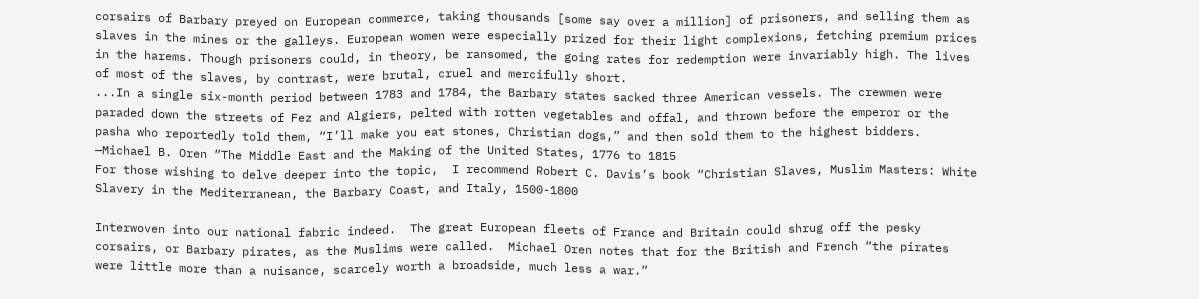corsairs of Barbary preyed on European commerce, taking thousands [some say over a million] of prisoners, and selling them as slaves in the mines or the galleys. European women were especially prized for their light complexions, fetching premium prices in the harems. Though prisoners could, in theory, be ransomed, the going rates for redemption were invariably high. The lives of most of the slaves, by contrast, were brutal, cruel and mercifully short.
...In a single six-month period between 1783 and 1784, the Barbary states sacked three American vessels. The crewmen were paraded down the streets of Fez and Algiers, pelted with rotten vegetables and offal, and thrown before the emperor or the pasha who reportedly told them, “I’ll make you eat stones, Christian dogs,” and then sold them to the highest bidders. —Michael B. Oren “The Middle East and the Making of the United States, 1776 to 1815
For those wishing to delve deeper into the topic,  I recommend Robert C. Davis’s book “Christian Slaves, Muslim Masters: White Slavery in the Mediterranean, the Barbary Coast, and Italy, 1500-1800

Interwoven into our national fabric indeed.  The great European fleets of France and Britain could shrug off the pesky corsairs, or Barbary pirates, as the Muslims were called.  Michael Oren notes that for the British and French “the pirates were little more than a nuisance, scarcely worth a broadside, much less a war.”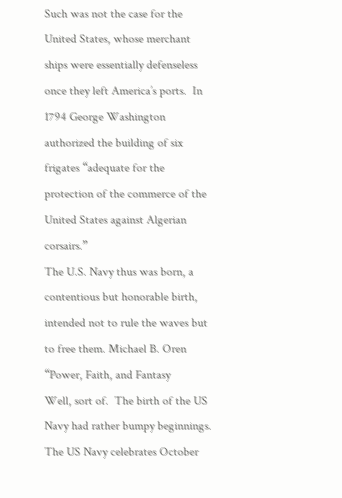Such was not the case for the United States, whose merchant ships were essentially defenseless once they left America’s ports.  In 1794 George Washington authorized the building of six frigates “adequate for the protection of the commerce of the United States against Algerian corsairs.”
The U.S. Navy thus was born, a contentious but honorable birth, intended not to rule the waves but to free them. Michael B. Oren “Power, Faith, and Fantasy
Well, sort of.  The birth of the US Navy had rather bumpy beginnings.  The US Navy celebrates October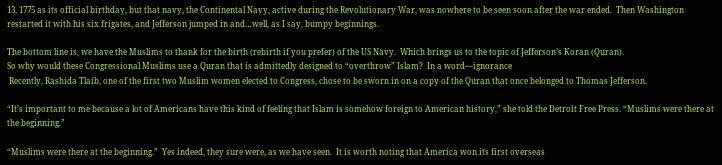13, 1775 as its official birthday, but that navy, the Continental Navy, active during the Revolutionary War, was nowhere to be seen soon after the war ended.  Then Washington restarted it with his six frigates, and Jefferson jumped in and…well, as I say, bumpy beginnings.

The bottom line is, we have the Muslims to thank for the birth (rebirth if you prefer) of the US Navy.  Which brings us to the topic of Jefferson’s Koran (Quran).
So why would these Congressional Muslims use a Quran that is admittedly designed to “overthrow” Islam?  In a word—ignorance
 Recently, Rashida Tlaib, one of the first two Muslim women elected to Congress, chose to be sworn in on a copy of the Quran that once belonged to Thomas Jefferson.

“It’s important to me because a lot of Americans have this kind of feeling that Islam is somehow foreign to American history,” she told the Detroit Free Press. “Muslims were there at the beginning.”

“Muslims were there at the beginning.”  Yes indeed, they sure were, as we have seen.  It is worth noting that America won its first overseas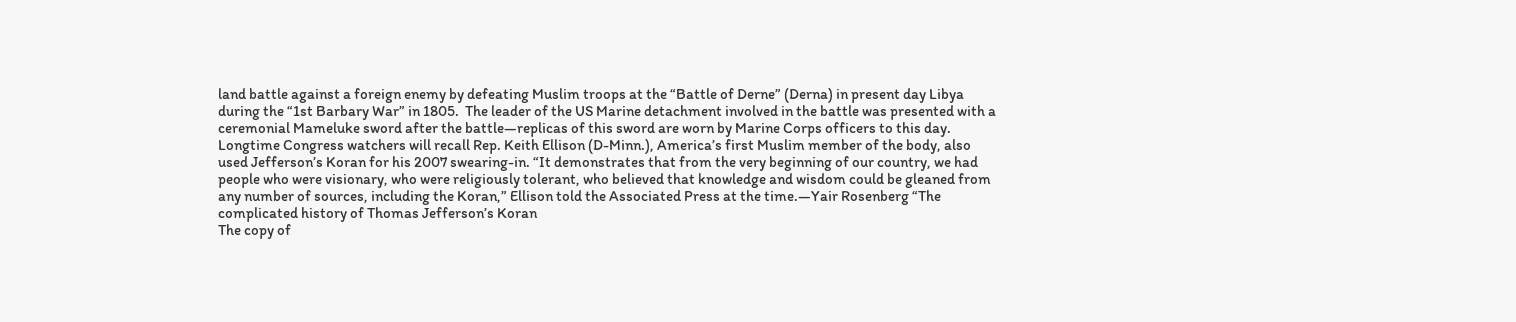land battle against a foreign enemy by defeating Muslim troops at the “Battle of Derne” (Derna) in present day Libya during the “1st Barbary War” in 1805.  The leader of the US Marine detachment involved in the battle was presented with a ceremonial Mameluke sword after the battle—replicas of this sword are worn by Marine Corps officers to this day.
Longtime Congress watchers will recall Rep. Keith Ellison (D-Minn.), America’s first Muslim member of the body, also used Jefferson’s Koran for his 2007 swearing-in. “It demonstrates that from the very beginning of our country, we had people who were visionary, who were religiously tolerant, who believed that knowledge and wisdom could be gleaned from any number of sources, including the Koran,” Ellison told the Associated Press at the time.—Yair Rosenberg “The complicated history of Thomas Jefferson’s Koran
The copy of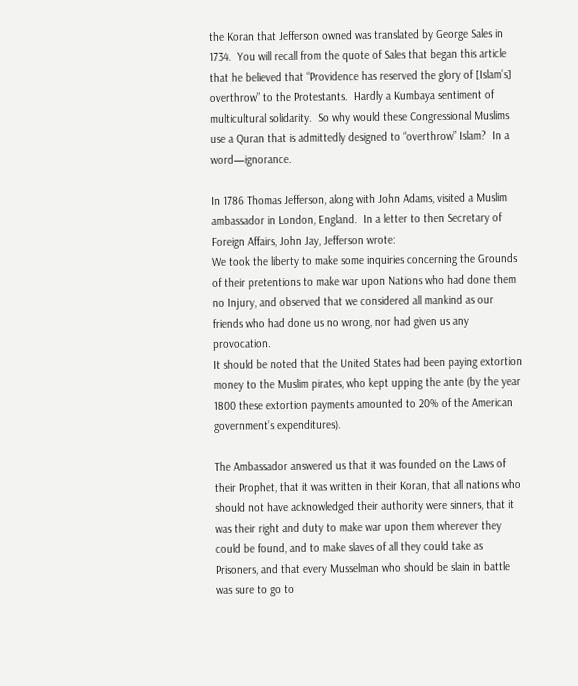the Koran that Jefferson owned was translated by George Sales in 1734.  You will recall from the quote of Sales that began this article that he believed that “Providence has reserved the glory of [Islam’s] overthrow” to the Protestants.  Hardly a Kumbaya sentiment of multicultural solidarity.  So why would these Congressional Muslims use a Quran that is admittedly designed to “overthrow” Islam?  In a word—ignorance.

In 1786 Thomas Jefferson, along with John Adams, visited a Muslim ambassador in London, England.  In a letter to then Secretary of Foreign Affairs, John Jay, Jefferson wrote:
We took the liberty to make some inquiries concerning the Grounds of their pretentions to make war upon Nations who had done them no Injury, and observed that we considered all mankind as our friends who had done us no wrong, nor had given us any provocation.
It should be noted that the United States had been paying extortion money to the Muslim pirates, who kept upping the ante (by the year 1800 these extortion payments amounted to 20% of the American government’s expenditures).

The Ambassador answered us that it was founded on the Laws of their Prophet, that it was written in their Koran, that all nations who should not have acknowledged their authority were sinners, that it was their right and duty to make war upon them wherever they could be found, and to make slaves of all they could take as Prisoners, and that every Musselman who should be slain in battle was sure to go to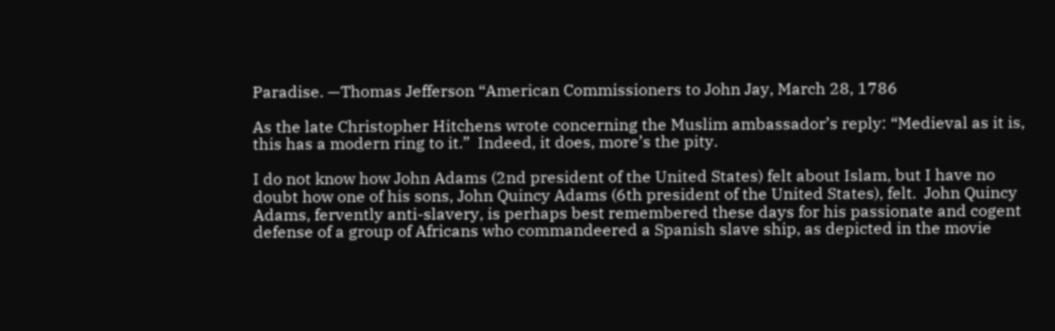Paradise. —Thomas Jefferson “American Commissioners to John Jay, March 28, 1786

As the late Christopher Hitchens wrote concerning the Muslim ambassador’s reply: “Medieval as it is, this has a modern ring to it.”  Indeed, it does, more’s the pity.

I do not know how John Adams (2nd president of the United States) felt about Islam, but I have no doubt how one of his sons, John Quincy Adams (6th president of the United States), felt.  John Quincy Adams, fervently anti-slavery, is perhaps best remembered these days for his passionate and cogent defense of a group of Africans who commandeered a Spanish slave ship, as depicted in the movie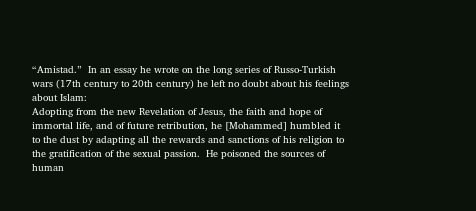“Amistad.”  In an essay he wrote on the long series of Russo-Turkish wars (17th century to 20th century) he left no doubt about his feelings about Islam:
Adopting from the new Revelation of Jesus, the faith and hope of immortal life, and of future retribution, he [Mohammed] humbled it to the dust by adapting all the rewards and sanctions of his religion to the gratification of the sexual passion.  He poisoned the sources of human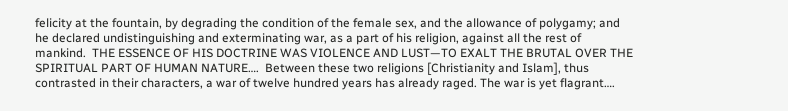felicity at the fountain, by degrading the condition of the female sex, and the allowance of polygamy; and he declared undistinguishing and exterminating war, as a part of his religion, against all the rest of mankind.  THE ESSENCE OF HIS DOCTRINE WAS VIOLENCE AND LUST—TO EXALT THE BRUTAL OVER THE SPIRITUAL PART OF HUMAN NATURE….  Between these two religions [Christianity and Islam], thus contrasted in their characters, a war of twelve hundred years has already raged. The war is yet flagrant….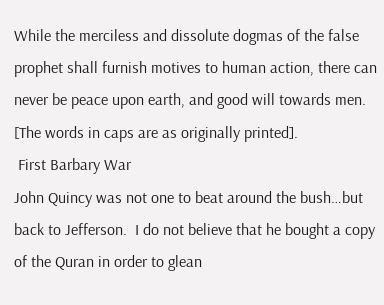While the merciless and dissolute dogmas of the false prophet shall furnish motives to human action, there can never be peace upon earth, and good will towards men.  [The words in caps are as originally printed].
 First Barbary War
John Quincy was not one to beat around the bush…but back to Jefferson.  I do not believe that he bought a copy of the Quran in order to glean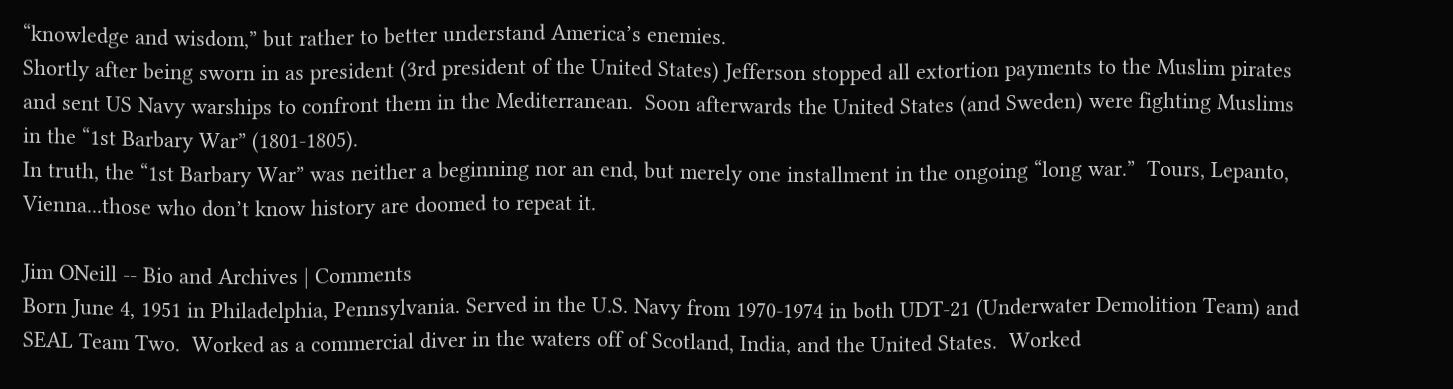“knowledge and wisdom,” but rather to better understand America’s enemies.
Shortly after being sworn in as president (3rd president of the United States) Jefferson stopped all extortion payments to the Muslim pirates and sent US Navy warships to confront them in the Mediterranean.  Soon afterwards the United States (and Sweden) were fighting Muslims in the “1st Barbary War” (1801-1805).
In truth, the “1st Barbary War” was neither a beginning nor an end, but merely one installment in the ongoing “long war.”  Tours, Lepanto, Vienna...those who don’t know history are doomed to repeat it.

Jim ONeill -- Bio and Archives | Comments
Born June 4, 1951 in Philadelphia, Pennsylvania. Served in the U.S. Navy from 1970-1974 in both UDT-21 (Underwater Demolition Team) and SEAL Team Two.  Worked as a commercial diver in the waters off of Scotland, India, and the United States.  Worked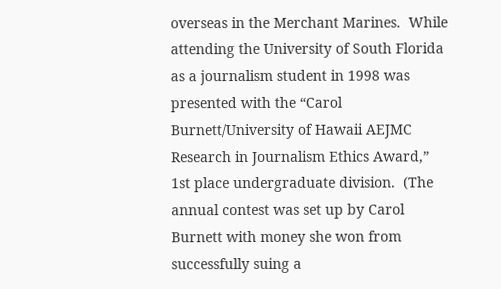overseas in the Merchant Marines.  While attending the University of South Florida as a journalism student in 1998 was presented with the “Carol Burnett/University of Hawaii AEJMC Research in Journalism Ethics Award,” 1st place undergraduate division.  (The annual contest was set up by Carol Burnett with money she won from successfully suing a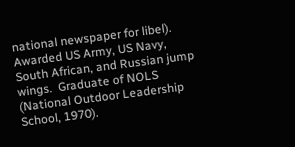national newspaper for libel).  Awarded US Army, US Navy, South African, and Russian jump wings.  Graduate of NOLS (National Outdoor Leadership School, 1970).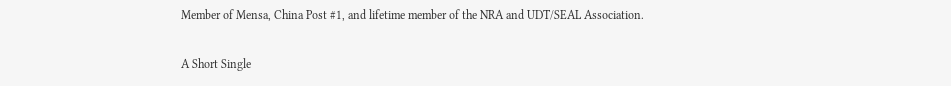Member of Mensa, China Post #1, and lifetime member of the NRA and UDT/SEAL Association.

A Short Single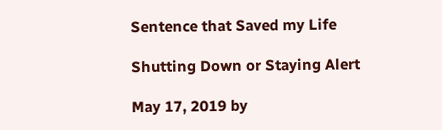Sentence that Saved my Life

Shutting Down or Staying Alert

May 17, 2019 by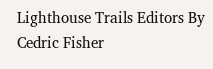Lighthouse Trails Editors By Cedric Fisher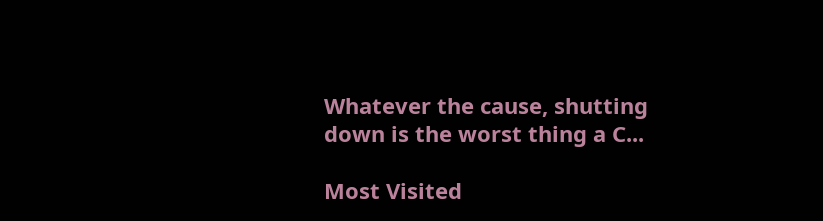Whatever the cause, shutting down is the worst thing a C...

Most Visited